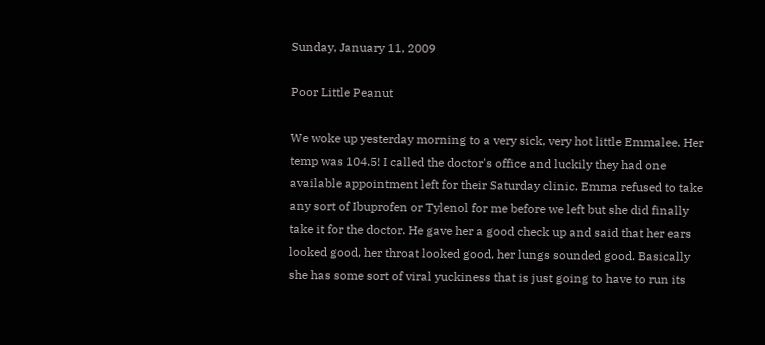Sunday, January 11, 2009

Poor Little Peanut

We woke up yesterday morning to a very sick, very hot little Emmalee. Her temp was 104.5! I called the doctor's office and luckily they had one available appointment left for their Saturday clinic. Emma refused to take any sort of Ibuprofen or Tylenol for me before we left but she did finally take it for the doctor. He gave her a good check up and said that her ears looked good, her throat looked good, her lungs sounded good. Basically she has some sort of viral yuckiness that is just going to have to run its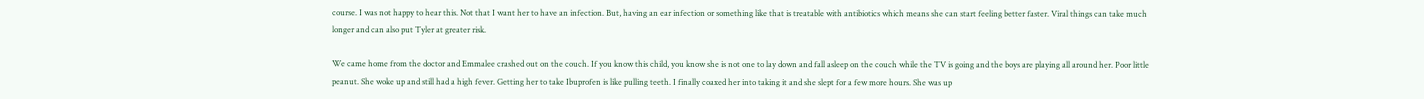course. I was not happy to hear this. Not that I want her to have an infection. But, having an ear infection or something like that is treatable with antibiotics which means she can start feeling better faster. Viral things can take much longer and can also put Tyler at greater risk.

We came home from the doctor and Emmalee crashed out on the couch. If you know this child, you know she is not one to lay down and fall asleep on the couch while the TV is going and the boys are playing all around her. Poor little peanut. She woke up and still had a high fever. Getting her to take Ibuprofen is like pulling teeth. I finally coaxed her into taking it and she slept for a few more hours. She was up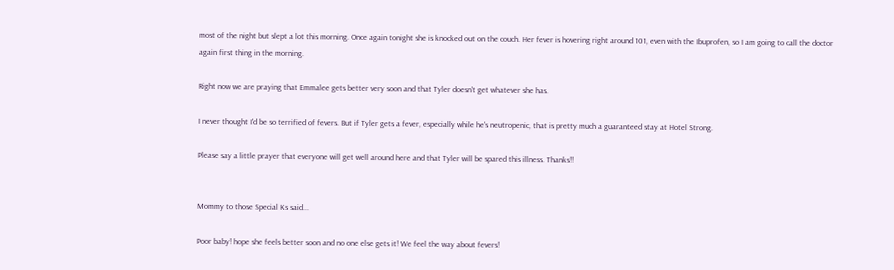most of the night but slept a lot this morning. Once again tonight she is knocked out on the couch. Her fever is hovering right around 101, even with the Ibuprofen, so I am going to call the doctor again first thing in the morning.

Right now we are praying that Emmalee gets better very soon and that Tyler doesn't get whatever she has.

I never thought I'd be so terrified of fevers. But if Tyler gets a fever, especially while he's neutropenic, that is pretty much a guaranteed stay at Hotel Strong.

Please say a little prayer that everyone will get well around here and that Tyler will be spared this illness. Thanks!!


Mommy to those Special Ks said...

Poor baby! hope she feels better soon and no one else gets it! We feel the way about fevers!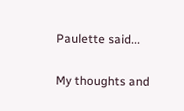Paulette said...

My thoughts and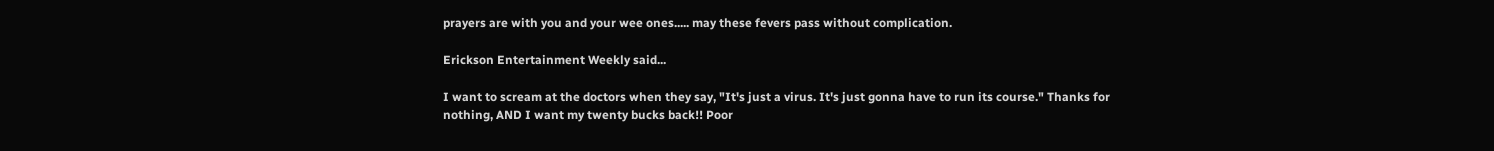prayers are with you and your wee ones..... may these fevers pass without complication.

Erickson Entertainment Weekly said...

I want to scream at the doctors when they say, "It's just a virus. It's just gonna have to run its course." Thanks for nothing, AND I want my twenty bucks back!! Poor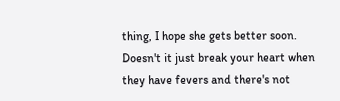thing, I hope she gets better soon. Doesn't it just break your heart when they have fevers and there's not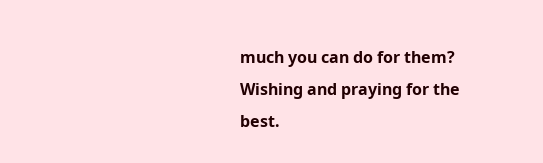much you can do for them? Wishing and praying for the best.